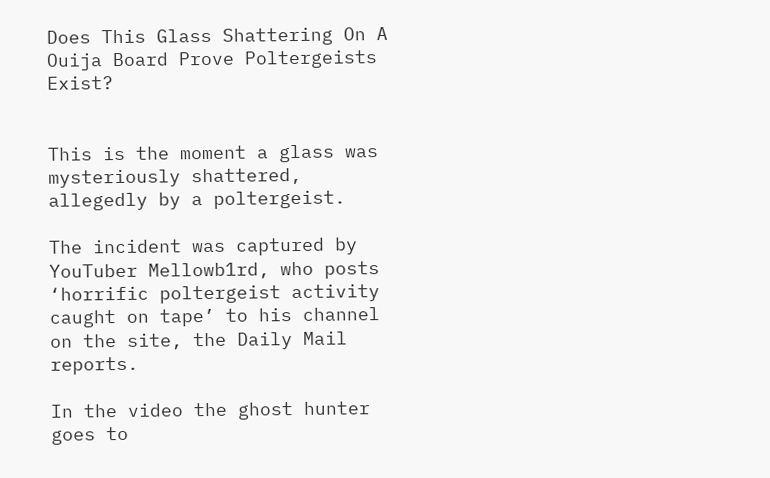Does This Glass Shattering On A Ouija Board Prove Poltergeists Exist?


This is the moment a glass was mysteriously shattered, allegedly by a poltergeist.

The incident was captured by YouTuber Mellowb1rd, who posts ‘horrific poltergeist activity caught on tape’ to his channel on the site, the Daily Mail reports.

In the video the ghost hunter goes to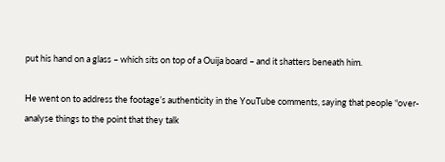put his hand on a glass – which sits on top of a Ouija board – and it shatters beneath him.

He went on to address the footage’s authenticity in the YouTube comments, saying that people “over-analyse things to the point that they talk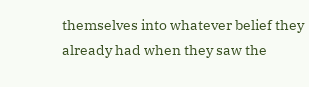themselves into whatever belief they already had when they saw the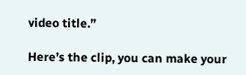video title.”

Here’s the clip, you can make your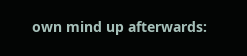own mind up afterwards: